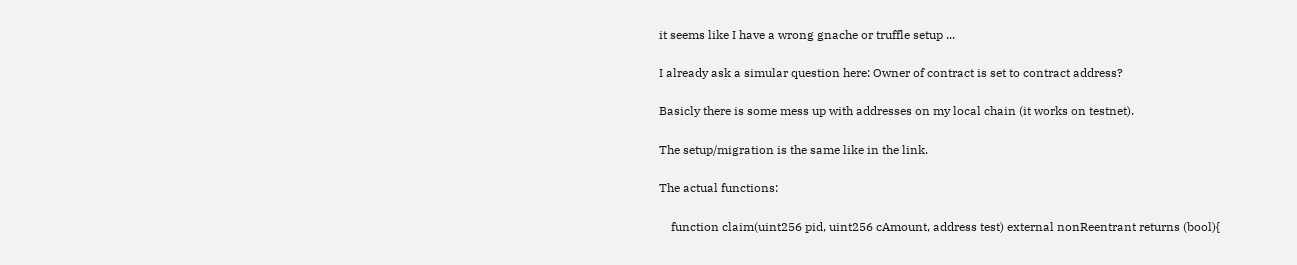it seems like I have a wrong gnache or truffle setup ...

I already ask a simular question here: Owner of contract is set to contract address?

Basicly there is some mess up with addresses on my local chain (it works on testnet).

The setup/migration is the same like in the link.

The actual functions:

    function claim(uint256 pid, uint256 cAmount, address test) external nonReentrant returns (bool){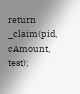return _claim(pid, cAmount, test);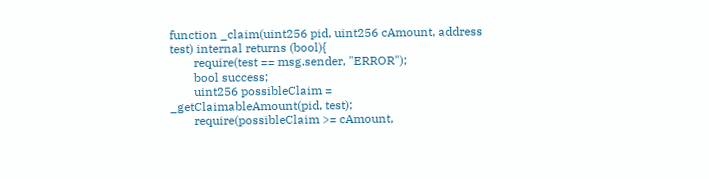function _claim(uint256 pid, uint256 cAmount, address test) internal returns (bool){
        require(test == msg.sender, "ERROR");
        bool success;
        uint256 possibleClaim = _getClaimableAmount(pid, test);
        require(possibleClaim >= cAmount,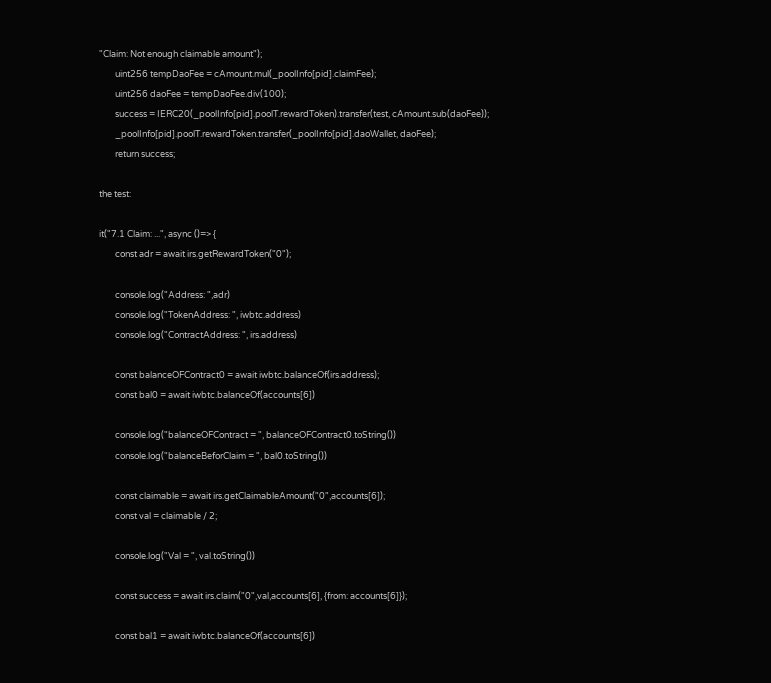"Claim: Not enough claimable amount");
        uint256 tempDaoFee = cAmount.mul(_poolInfo[pid].claimFee);
        uint256 daoFee = tempDaoFee.div(100);
        success = IERC20(_poolInfo[pid].poolT.rewardToken).transfer(test, cAmount.sub(daoFee));
        _poolInfo[pid].poolT.rewardToken.transfer(_poolInfo[pid].daoWallet, daoFee);
        return success;

the test:

it("7.1 Claim: ...", async ()=> {
        const adr = await irs.getRewardToken("0");

        console.log("Address: ",adr)
        console.log("TokenAddress: ", iwbtc.address)
        console.log("ContractAddress: ", irs.address)

        const balanceOFContract0 = await iwbtc.balanceOf(irs.address);
        const bal0 = await iwbtc.balanceOf(accounts[6])

        console.log("balanceOFContract = ", balanceOFContract0.toString())
        console.log("balanceBeforClaim = ", bal0.toString())

        const claimable = await irs.getClaimableAmount("0",accounts[6]);
        const val = claimable / 2;

        console.log("Val = ", val.toString())

        const success = await irs.claim("0",val,accounts[6], {from: accounts[6]});

        const bal1 = await iwbtc.balanceOf(accounts[6])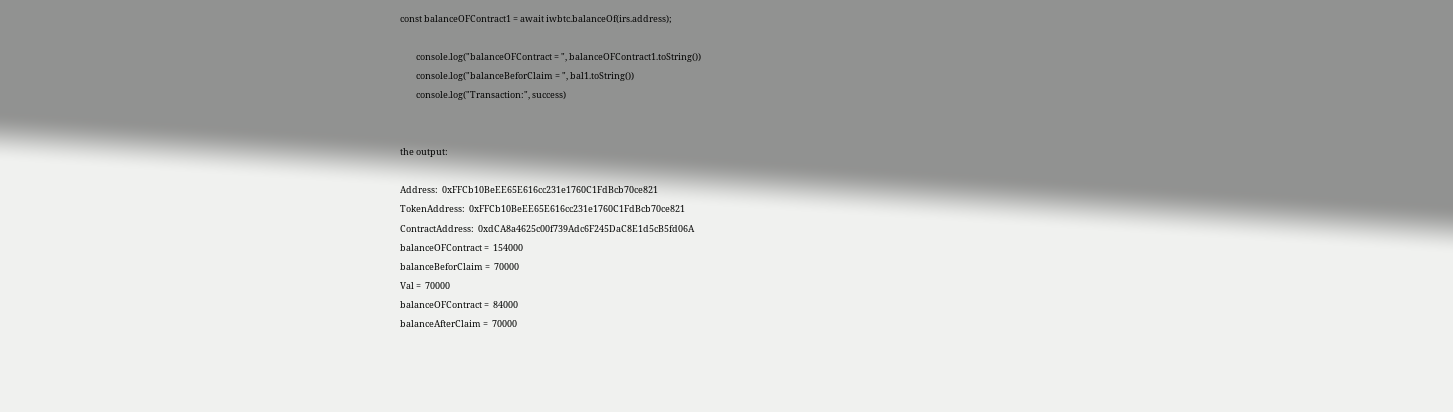const balanceOFContract1 = await iwbtc.balanceOf(irs.address);

        console.log("balanceOFContract = ", balanceOFContract1.toString())
        console.log("balanceBeforClaim = ", bal1.toString())
        console.log("Transaction:", success)


the output:

Address:  0xFFCb10BeEE65E616cc231e1760C1FdBcb70ce821
TokenAddress:  0xFFCb10BeEE65E616cc231e1760C1FdBcb70ce821
ContractAddress:  0xdCA8a4625c00f739Adc6F245DaC8E1d5cB5fd06A
balanceOFContract =  154000
balanceBeforClaim =  70000
Val =  70000
balanceOFContract =  84000
balanceAfterClaim =  70000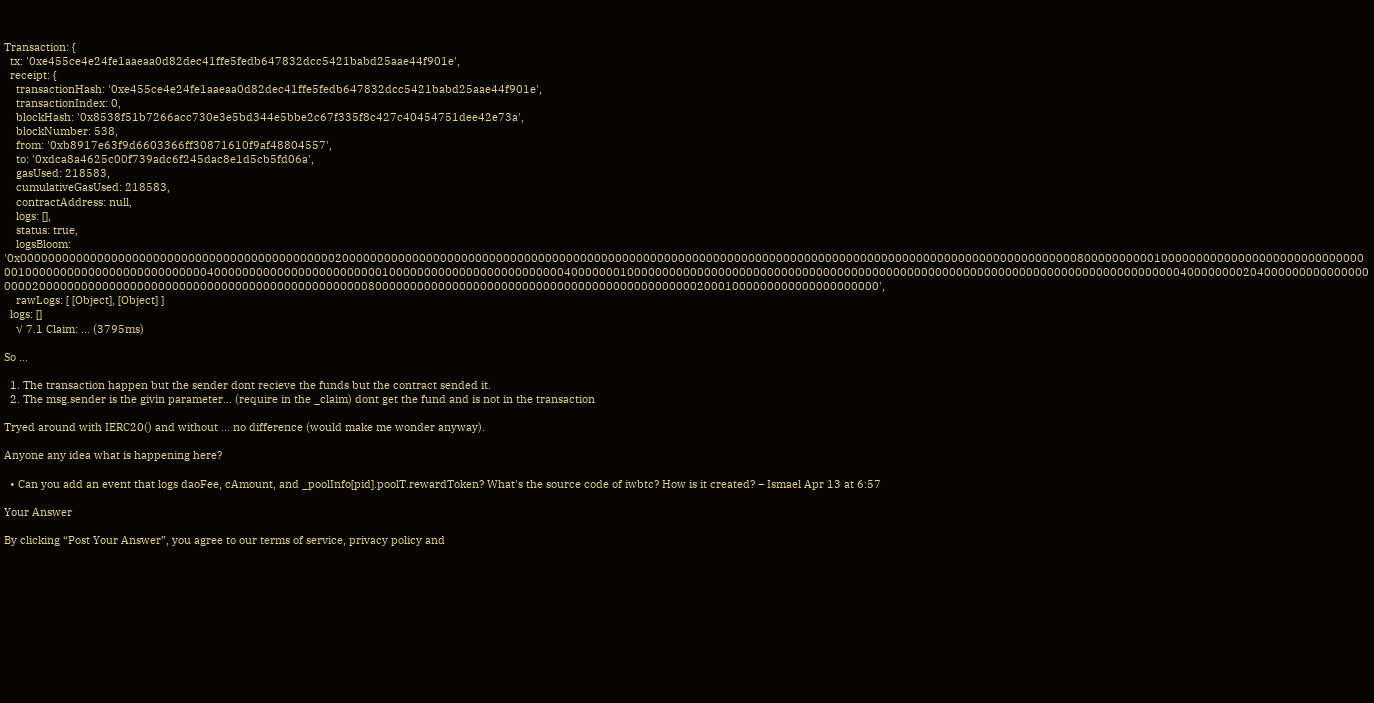Transaction: {
  tx: '0xe455ce4e24fe1aaeaa0d82dec41ffe5fedb647832dcc5421babd25aae44f901e',
  receipt: {
    transactionHash: '0xe455ce4e24fe1aaeaa0d82dec41ffe5fedb647832dcc5421babd25aae44f901e',
    transactionIndex: 0,
    blockHash: '0x8538f51b7266acc730e3e5bd344e5bbe2c67f335f8c427c40454751dee42e73a',
    blockNumber: 538,
    from: '0xb8917e63f9d6603366ff30871610f9af48804557',
    to: '0xdca8a4625c00f739adc6f245dac8e1d5cb5fd06a',
    gasUsed: 218583,
    cumulativeGasUsed: 218583,
    contractAddress: null,
    logs: [],
    status: true,
    logsBloom: '0x00000000000000000000000000000000000000000000020000000000000000000000000000000000000000000000000000000000000000000000000000000000000000000000000000000008000000000010000000000000000000000000000000100000000000000000000000000400000000000000000000000010000000000000000000000000400000001000000000000000000000000000000000000000000000000000000000000000000000000000000040000000020400000000000000000002000000000000000000000000000000000000000000000008000000000000000000000000000000000000000000000020001000000000000000000000',
    rawLogs: [ [Object], [Object] ]
  logs: []
    √ 7.1 Claim: ... (3795ms)

So ...

  1. The transaction happen but the sender dont recieve the funds but the contract sended it.
  2. The msg.sender is the givin parameter... (require in the _claim) dont get the fund and is not in the transaction

Tryed around with IERC20() and without ... no difference (would make me wonder anyway).

Anyone any idea what is happening here?

  • Can you add an event that logs daoFee, cAmount, and _poolInfo[pid].poolT.rewardToken? What's the source code of iwbtc? How is it created? – Ismael Apr 13 at 6:57

Your Answer

By clicking “Post Your Answer”, you agree to our terms of service, privacy policy and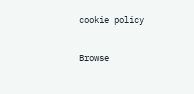cookie policy

Browse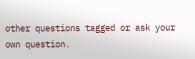other questions tagged or ask your own question.